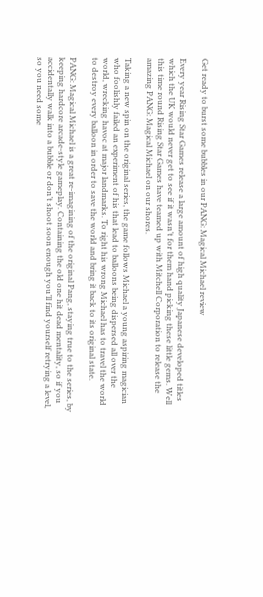Get ready to burst some bubbles in our PANG: Magical Michael review

Every year Rising Star Games release a large amount of high quality Japanese developed titles which the UK would never get to see if it wasn’t for them hand picking these little gems. Well this time round Rising Star Games have teamed up with Mitchell Corporation to release the amazing PANG: Magical Michael on our shores.

Taking a new spin on the original series, the game follows Michael a young aspiring magician who foolishly failed an experiment of his that lead to balloons being dispersed all over the world, wrecking havoc at major landmarks. To right his wrong Michael has to travel the world to destroy every balloon in order to save the world and bring it back to its original state.

PANG: Magical Michael is a great re-imagining of the original Pang, staying true to the series, by keeping hardcore arcade-style gameplay. Containing the old one hit dead mentality, so if you accidentally walk into a bubble or don’t shoot soon enough you’ll find yourself retrying a level, so you need some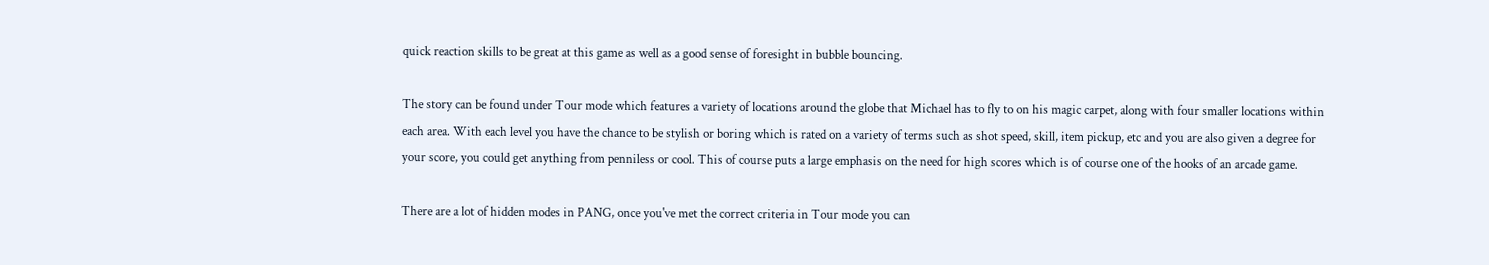quick reaction skills to be great at this game as well as a good sense of foresight in bubble bouncing.

The story can be found under Tour mode which features a variety of locations around the globe that Michael has to fly to on his magic carpet, along with four smaller locations within each area. With each level you have the chance to be stylish or boring which is rated on a variety of terms such as shot speed, skill, item pickup, etc and you are also given a degree for your score, you could get anything from penniless or cool. This of course puts a large emphasis on the need for high scores which is of course one of the hooks of an arcade game.

There are a lot of hidden modes in PANG, once you've met the correct criteria in Tour mode you can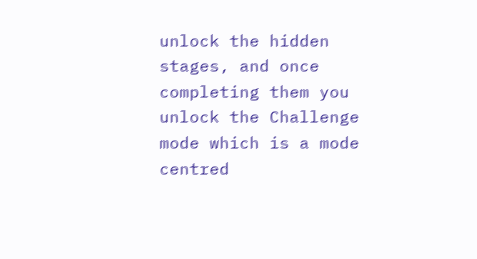unlock the hidden stages, and once completing them you unlock the Challenge mode which is a mode centred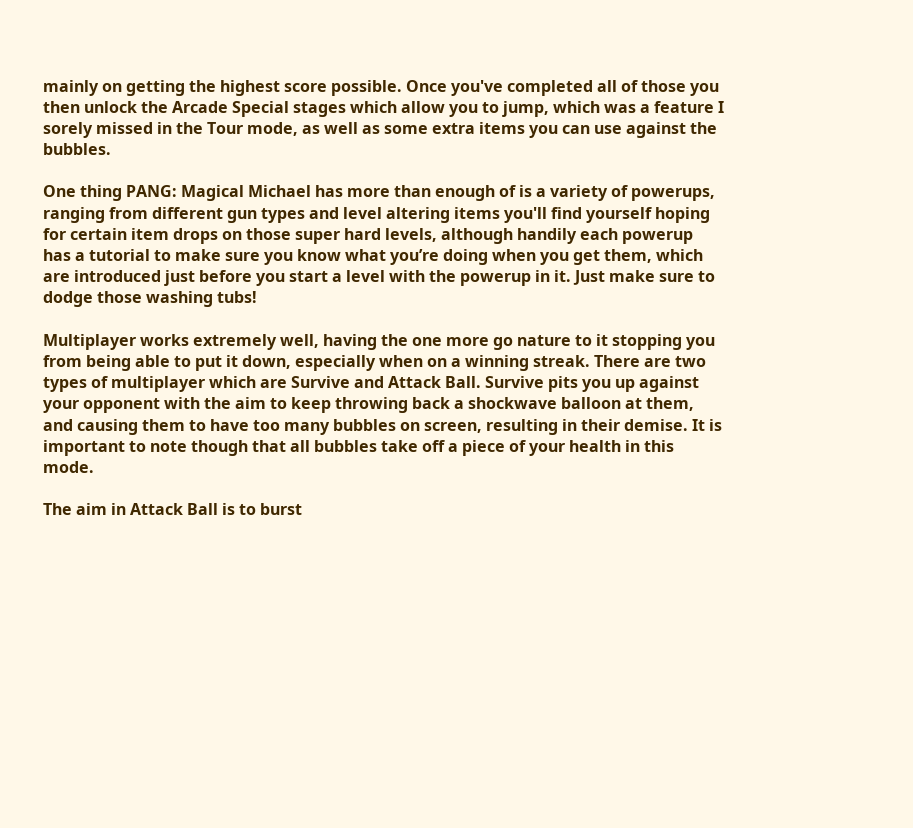mainly on getting the highest score possible. Once you've completed all of those you then unlock the Arcade Special stages which allow you to jump, which was a feature I sorely missed in the Tour mode, as well as some extra items you can use against the bubbles.

One thing PANG: Magical Michael has more than enough of is a variety of powerups, ranging from different gun types and level altering items you'll find yourself hoping for certain item drops on those super hard levels, although handily each powerup has a tutorial to make sure you know what you’re doing when you get them, which are introduced just before you start a level with the powerup in it. Just make sure to dodge those washing tubs!

Multiplayer works extremely well, having the one more go nature to it stopping you from being able to put it down, especially when on a winning streak. There are two types of multiplayer which are Survive and Attack Ball. Survive pits you up against your opponent with the aim to keep throwing back a shockwave balloon at them, and causing them to have too many bubbles on screen, resulting in their demise. It is important to note though that all bubbles take off a piece of your health in this mode.

The aim in Attack Ball is to burst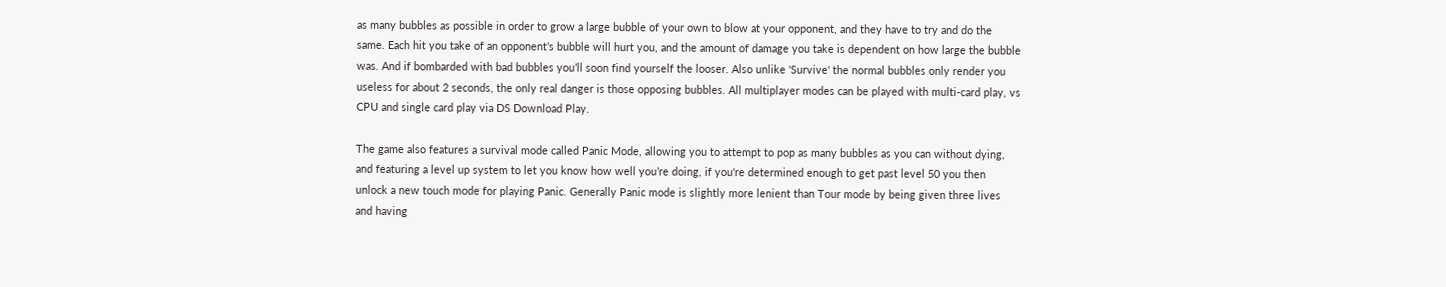as many bubbles as possible in order to grow a large bubble of your own to blow at your opponent, and they have to try and do the same. Each hit you take of an opponent’s bubble will hurt you, and the amount of damage you take is dependent on how large the bubble was. And if bombarded with bad bubbles you’ll soon find yourself the looser. Also unlike 'Survive' the normal bubbles only render you useless for about 2 seconds, the only real danger is those opposing bubbles. All multiplayer modes can be played with multi-card play, vs CPU and single card play via DS Download Play.

The game also features a survival mode called Panic Mode, allowing you to attempt to pop as many bubbles as you can without dying, and featuring a level up system to let you know how well you’re doing, if you're determined enough to get past level 50 you then unlock a new touch mode for playing Panic. Generally Panic mode is slightly more lenient than Tour mode by being given three lives and having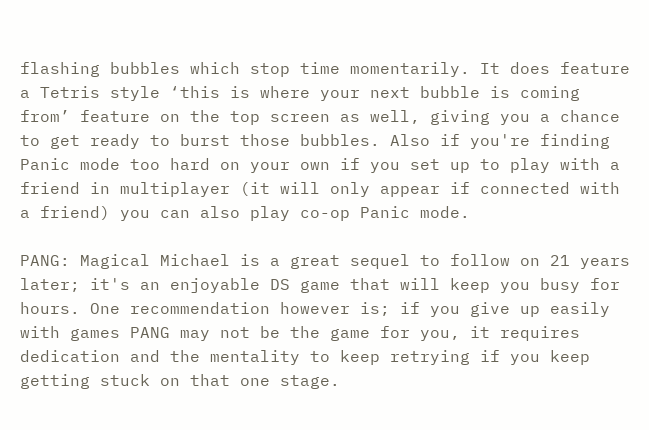flashing bubbles which stop time momentarily. It does feature a Tetris style ‘this is where your next bubble is coming from’ feature on the top screen as well, giving you a chance to get ready to burst those bubbles. Also if you're finding Panic mode too hard on your own if you set up to play with a friend in multiplayer (it will only appear if connected with a friend) you can also play co-op Panic mode.

PANG: Magical Michael is a great sequel to follow on 21 years later; it's an enjoyable DS game that will keep you busy for hours. One recommendation however is; if you give up easily with games PANG may not be the game for you, it requires dedication and the mentality to keep retrying if you keep getting stuck on that one stage.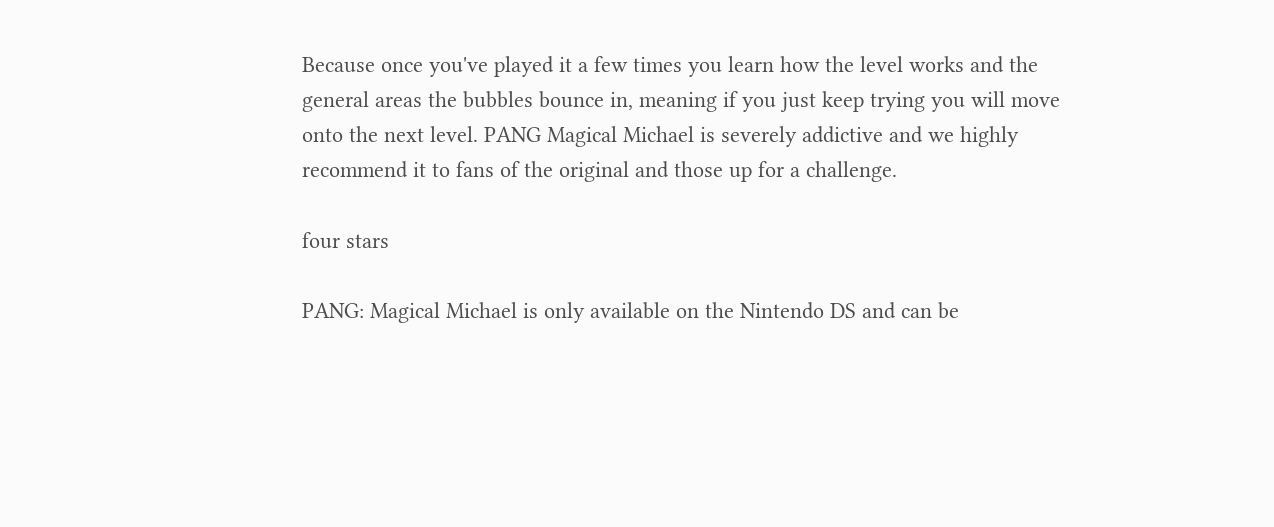Because once you've played it a few times you learn how the level works and the general areas the bubbles bounce in, meaning if you just keep trying you will move onto the next level. PANG Magical Michael is severely addictive and we highly recommend it to fans of the original and those up for a challenge.

four stars

PANG: Magical Michael is only available on the Nintendo DS and can be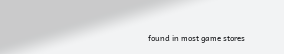found in most game stores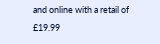and online with a retail of £19.99